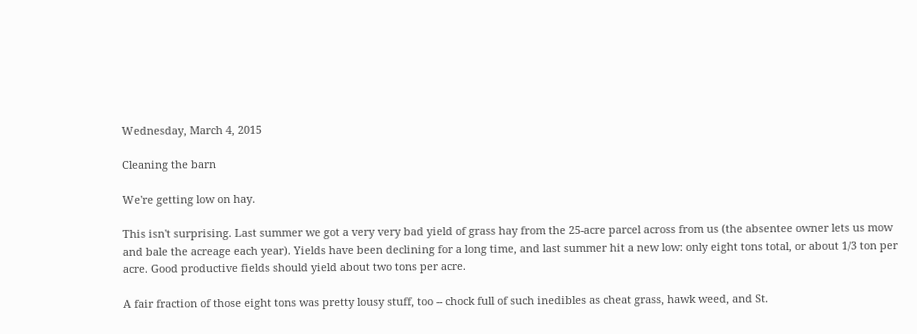Wednesday, March 4, 2015

Cleaning the barn

We're getting low on hay.

This isn't surprising. Last summer we got a very very bad yield of grass hay from the 25-acre parcel across from us (the absentee owner lets us mow and bale the acreage each year). Yields have been declining for a long time, and last summer hit a new low: only eight tons total, or about 1/3 ton per acre. Good productive fields should yield about two tons per acre.

A fair fraction of those eight tons was pretty lousy stuff, too -- chock full of such inedibles as cheat grass, hawk weed, and St.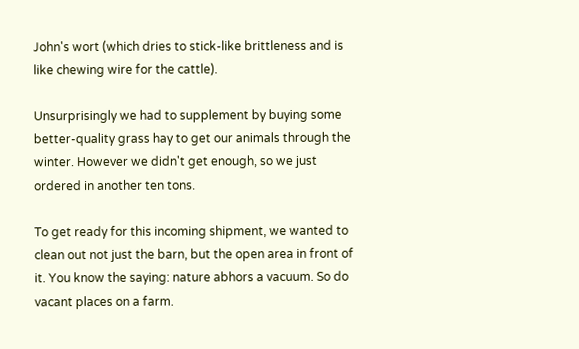John's wort (which dries to stick-like brittleness and is like chewing wire for the cattle).

Unsurprisingly we had to supplement by buying some better-quality grass hay to get our animals through the winter. However we didn't get enough, so we just ordered in another ten tons.

To get ready for this incoming shipment, we wanted to clean out not just the barn, but the open area in front of it. You know the saying: nature abhors a vacuum. So do vacant places on a farm.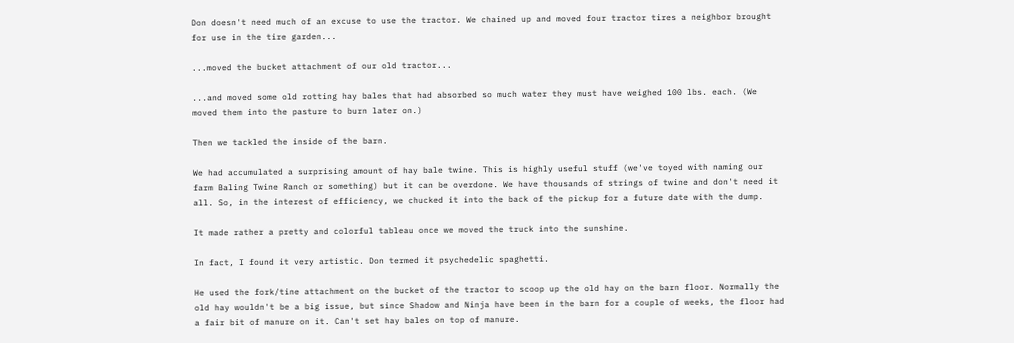Don doesn't need much of an excuse to use the tractor. We chained up and moved four tractor tires a neighbor brought for use in the tire garden...

...moved the bucket attachment of our old tractor...

...and moved some old rotting hay bales that had absorbed so much water they must have weighed 100 lbs. each. (We moved them into the pasture to burn later on.)

Then we tackled the inside of the barn.

We had accumulated a surprising amount of hay bale twine. This is highly useful stuff (we've toyed with naming our farm Baling Twine Ranch or something) but it can be overdone. We have thousands of strings of twine and don't need it all. So, in the interest of efficiency, we chucked it into the back of the pickup for a future date with the dump.

It made rather a pretty and colorful tableau once we moved the truck into the sunshine.

In fact, I found it very artistic. Don termed it psychedelic spaghetti.

He used the fork/tine attachment on the bucket of the tractor to scoop up the old hay on the barn floor. Normally the old hay wouldn't be a big issue, but since Shadow and Ninja have been in the barn for a couple of weeks, the floor had a fair bit of manure on it. Can't set hay bales on top of manure.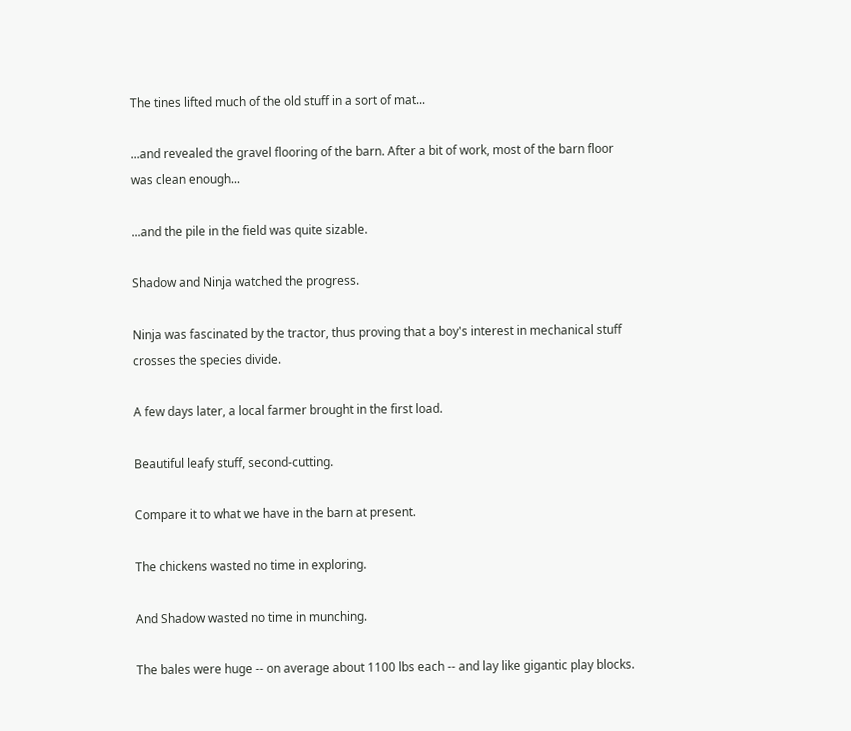The tines lifted much of the old stuff in a sort of mat...

...and revealed the gravel flooring of the barn. After a bit of work, most of the barn floor was clean enough...

...and the pile in the field was quite sizable.

Shadow and Ninja watched the progress.

Ninja was fascinated by the tractor, thus proving that a boy's interest in mechanical stuff crosses the species divide.

A few days later, a local farmer brought in the first load.

Beautiful leafy stuff, second-cutting.

Compare it to what we have in the barn at present.

The chickens wasted no time in exploring.

And Shadow wasted no time in munching.

The bales were huge -- on average about 1100 lbs each -- and lay like gigantic play blocks.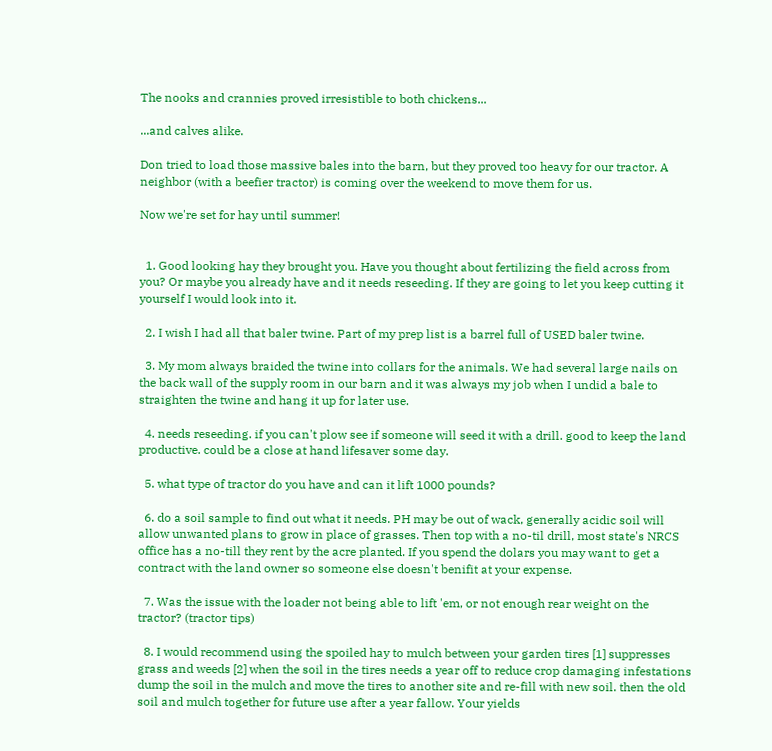The nooks and crannies proved irresistible to both chickens...

...and calves alike.

Don tried to load those massive bales into the barn, but they proved too heavy for our tractor. A neighbor (with a beefier tractor) is coming over the weekend to move them for us.

Now we're set for hay until summer!


  1. Good looking hay they brought you. Have you thought about fertilizing the field across from you? Or maybe you already have and it needs reseeding. If they are going to let you keep cutting it yourself I would look into it.

  2. I wish I had all that baler twine. Part of my prep list is a barrel full of USED baler twine.

  3. My mom always braided the twine into collars for the animals. We had several large nails on the back wall of the supply room in our barn and it was always my job when I undid a bale to straighten the twine and hang it up for later use.

  4. needs reseeding. if you can't plow see if someone will seed it with a drill. good to keep the land productive. could be a close at hand lifesaver some day.

  5. what type of tractor do you have and can it lift 1000 pounds?

  6. do a soil sample to find out what it needs. PH may be out of wack, generally acidic soil will allow unwanted plans to grow in place of grasses. Then top with a no-til drill, most state's NRCS office has a no-till they rent by the acre planted. If you spend the dolars you may want to get a contract with the land owner so someone else doesn't benifit at your expense.

  7. Was the issue with the loader not being able to lift 'em, or not enough rear weight on the tractor? (tractor tips)

  8. I would recommend using the spoiled hay to mulch between your garden tires [1] suppresses grass and weeds [2] when the soil in the tires needs a year off to reduce crop damaging infestations dump the soil in the mulch and move the tires to another site and re-fill with new soil. then the old soil and mulch together for future use after a year fallow. Your yields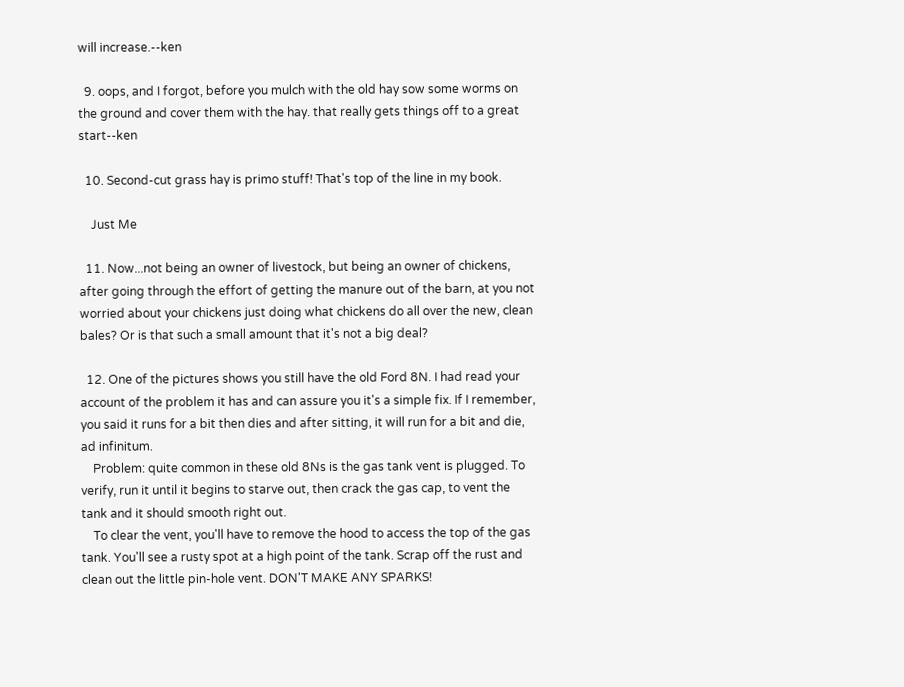will increase.--ken

  9. oops, and I forgot, before you mulch with the old hay sow some worms on the ground and cover them with the hay. that really gets things off to a great start--ken

  10. Second-cut grass hay is primo stuff! That's top of the line in my book.

    Just Me

  11. Now...not being an owner of livestock, but being an owner of chickens, after going through the effort of getting the manure out of the barn, at you not worried about your chickens just doing what chickens do all over the new, clean bales? Or is that such a small amount that it's not a big deal?

  12. One of the pictures shows you still have the old Ford 8N. I had read your account of the problem it has and can assure you it's a simple fix. If I remember, you said it runs for a bit then dies and after sitting, it will run for a bit and die, ad infinitum.
    Problem: quite common in these old 8Ns is the gas tank vent is plugged. To verify, run it until it begins to starve out, then crack the gas cap, to vent the tank and it should smooth right out.
    To clear the vent, you'll have to remove the hood to access the top of the gas tank. You'll see a rusty spot at a high point of the tank. Scrap off the rust and clean out the little pin-hole vent. DON'T MAKE ANY SPARKS!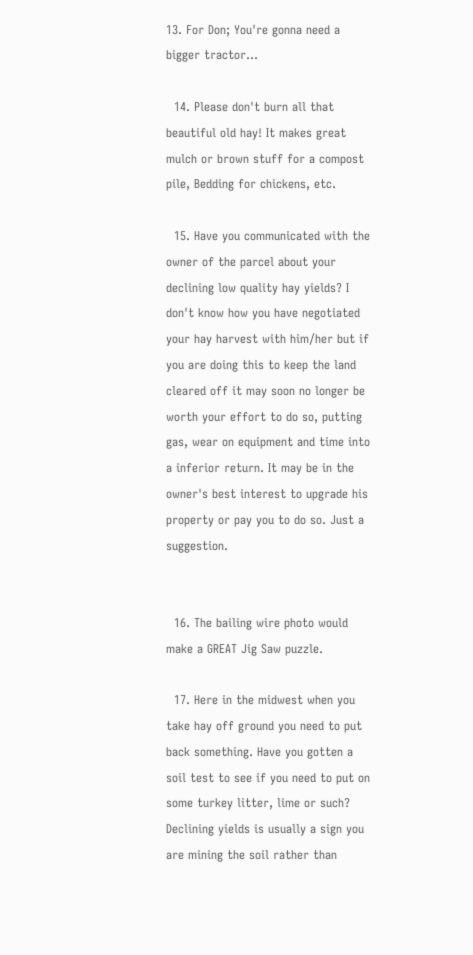13. For Don; You're gonna need a bigger tractor...

  14. Please don't burn all that beautiful old hay! It makes great mulch or brown stuff for a compost pile, Bedding for chickens, etc.

  15. Have you communicated with the owner of the parcel about your declining low quality hay yields? I don't know how you have negotiated your hay harvest with him/her but if you are doing this to keep the land cleared off it may soon no longer be worth your effort to do so, putting gas, wear on equipment and time into a inferior return. It may be in the owner's best interest to upgrade his property or pay you to do so. Just a suggestion.


  16. The bailing wire photo would make a GREAT Jig Saw puzzle.

  17. Here in the midwest when you take hay off ground you need to put back something. Have you gotten a soil test to see if you need to put on some turkey litter, lime or such? Declining yields is usually a sign you are mining the soil rather than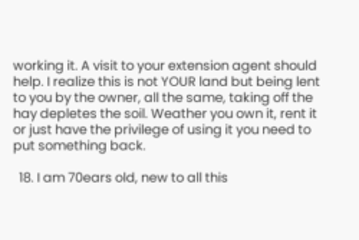working it. A visit to your extension agent should help. I realize this is not YOUR land but being lent to you by the owner, all the same, taking off the hay depletes the soil. Weather you own it, rent it or just have the privilege of using it you need to put something back.

  18. I am 70ears old, new to all this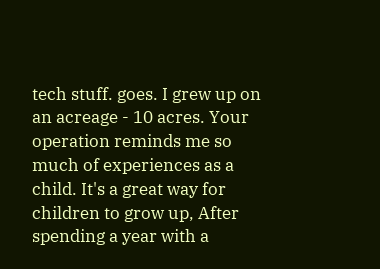tech stuff. goes. I grew up on an acreage - 10 acres. Your operation reminds me so much of experiences as a child. It's a great way for children to grow up, After spending a year with a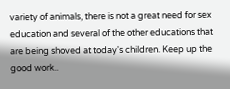variety of animals, there is not a great need for sex education and several of the other educations that are being shoved at today's children. Keep up the good work..